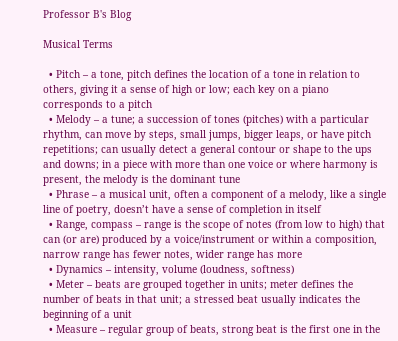Professor B's Blog

Musical Terms

  • Pitch – a tone, pitch defines the location of a tone in relation to others, giving it a sense of high or low; each key on a piano corresponds to a pitch
  • Melody – a tune; a succession of tones (pitches) with a particular rhythm, can move by steps, small jumps, bigger leaps, or have pitch repetitions; can usually detect a general contour or shape to the ups and downs; in a piece with more than one voice or where harmony is present, the melody is the dominant tune
  • Phrase – a musical unit, often a component of a melody, like a single line of poetry, doesn’t have a sense of completion in itself
  • Range, compass – range is the scope of notes (from low to high) that can (or are) produced by a voice/instrument or within a composition, narrow range has fewer notes, wider range has more
  • Dynamics – intensity, volume (loudness, softness)
  • Meter – beats are grouped together in units; meter defines the number of beats in that unit; a stressed beat usually indicates the beginning of a unit
  • Measure – regular group of beats, strong beat is the first one in the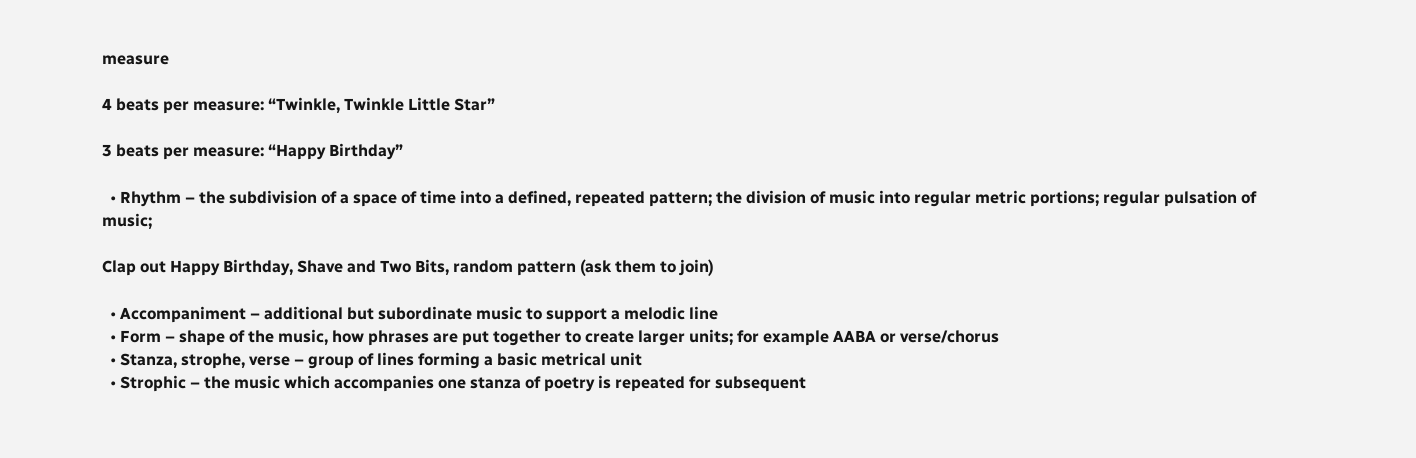measure

4 beats per measure: “Twinkle, Twinkle Little Star”

3 beats per measure: “Happy Birthday”

  • Rhythm – the subdivision of a space of time into a defined, repeated pattern; the division of music into regular metric portions; regular pulsation of music;

Clap out Happy Birthday, Shave and Two Bits, random pattern (ask them to join)

  • Accompaniment – additional but subordinate music to support a melodic line
  • Form – shape of the music, how phrases are put together to create larger units; for example AABA or verse/chorus
  • Stanza, strophe, verse – group of lines forming a basic metrical unit
  • Strophic – the music which accompanies one stanza of poetry is repeated for subsequent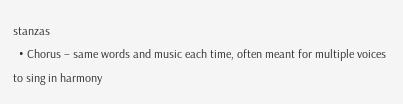stanzas
  • Chorus – same words and music each time, often meant for multiple voices to sing in harmony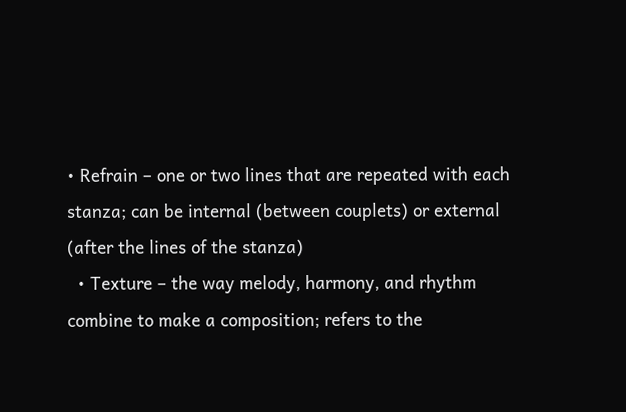• Refrain – one or two lines that are repeated with each stanza; can be internal (between couplets) or external (after the lines of the stanza)
  • Texture – the way melody, harmony, and rhythm combine to make a composition; refers to the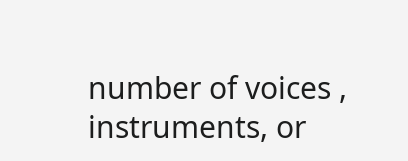number of voices , instruments, or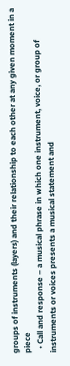groups of instruments (layers) and their relationship to each other at any given moment in a piece
  • Call and response – a musical phrase in which one instrument, voice, or group of instruments or voices presents a musical statement and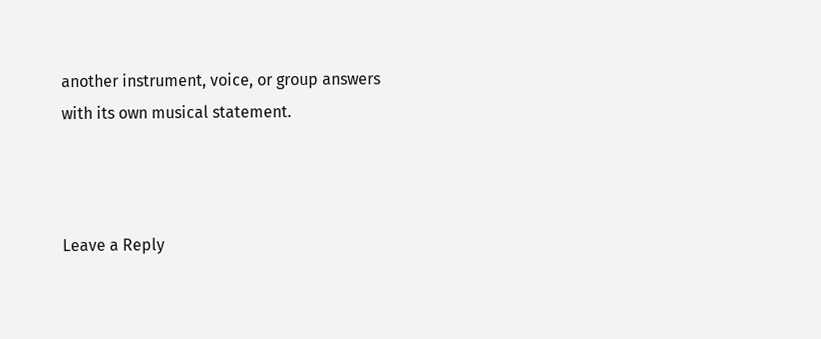another instrument, voice, or group answers with its own musical statement.



Leave a Reply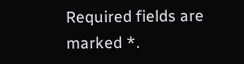Required fields are marked *.